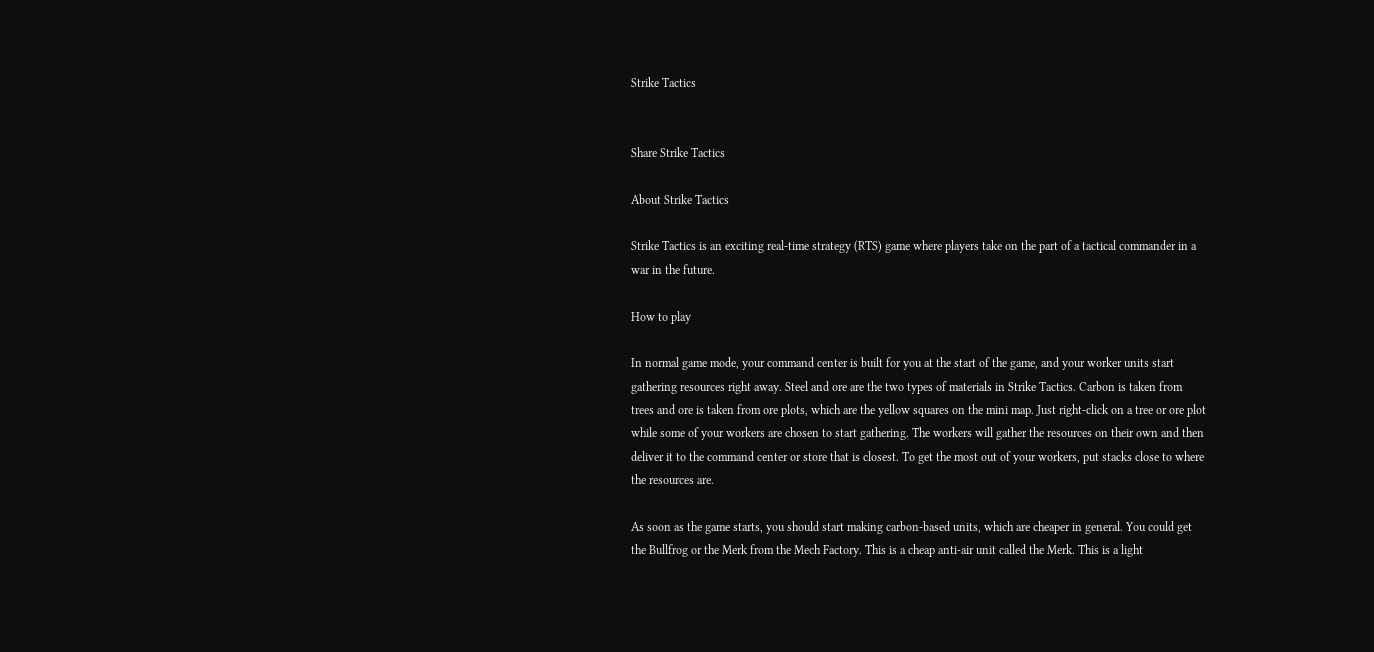Strike Tactics


Share Strike Tactics

About Strike Tactics

Strike Tactics is an exciting real-time strategy (RTS) game where players take on the part of a tactical commander in a war in the future.

How to play

In normal game mode, your command center is built for you at the start of the game, and your worker units start gathering resources right away. Steel and ore are the two types of materials in Strike Tactics. Carbon is taken from trees and ore is taken from ore plots, which are the yellow squares on the mini map. Just right-click on a tree or ore plot while some of your workers are chosen to start gathering. The workers will gather the resources on their own and then deliver it to the command center or store that is closest. To get the most out of your workers, put stacks close to where the resources are.

As soon as the game starts, you should start making carbon-based units, which are cheaper in general. You could get the Bullfrog or the Merk from the Mech Factory. This is a cheap anti-air unit called the Merk. This is a light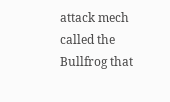attack mech called the Bullfrog that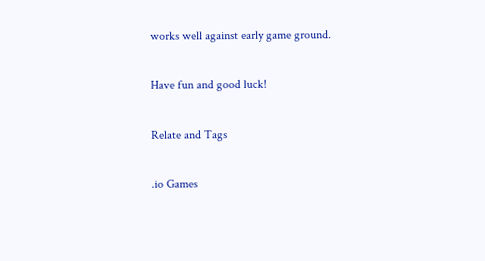works well against early game ground.

Have fun and good luck!

Relate and Tags

.io Games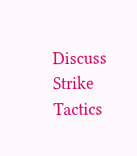Discuss Strike Tactics